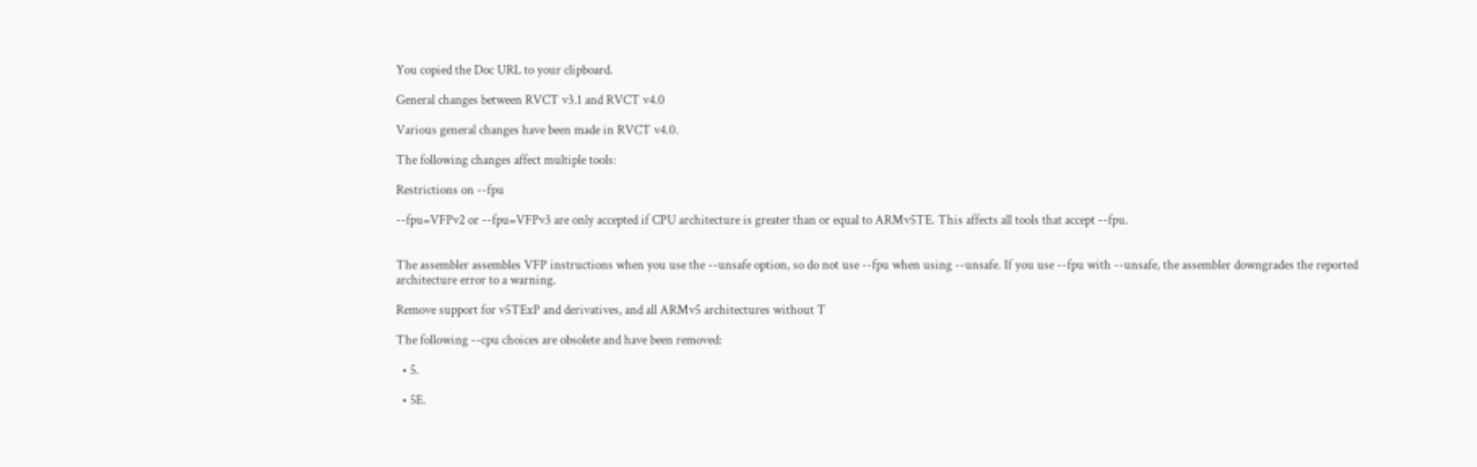You copied the Doc URL to your clipboard.

General changes between RVCT v3.1 and RVCT v4.0

Various general changes have been made in RVCT v4.0.

The following changes affect multiple tools:

Restrictions on --fpu

--fpu=VFPv2 or --fpu=VFPv3 are only accepted if CPU architecture is greater than or equal to ARMv5TE. This affects all tools that accept --fpu.


The assembler assembles VFP instructions when you use the --unsafe option, so do not use --fpu when using --unsafe. If you use --fpu with --unsafe, the assembler downgrades the reported architecture error to a warning.

Remove support for v5TExP and derivatives, and all ARMv5 architectures without T

The following --cpu choices are obsolete and have been removed:

  • 5.

  • 5E.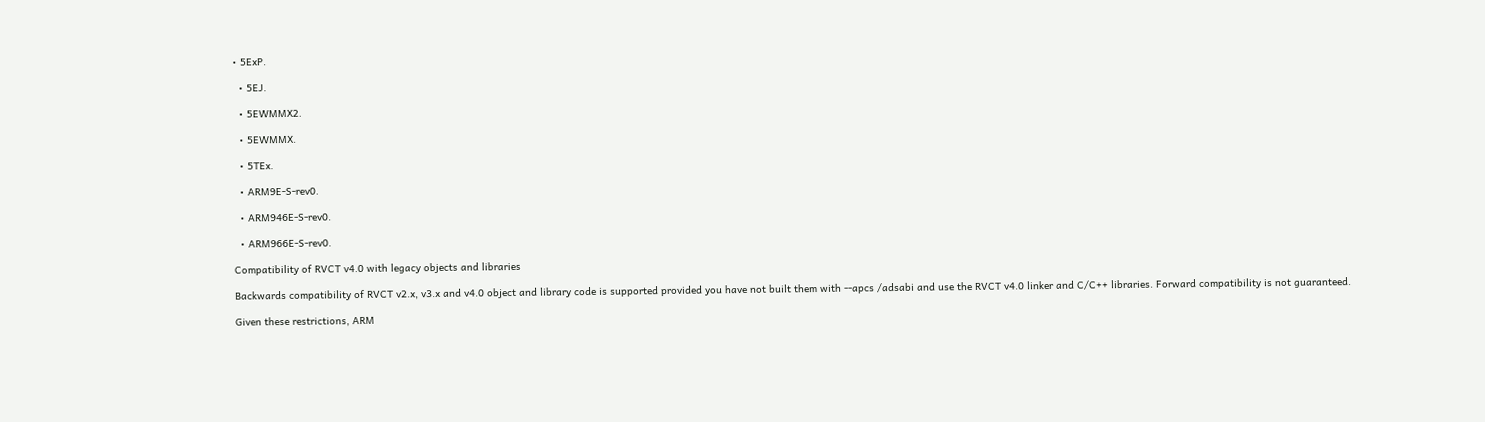• 5ExP.

  • 5EJ.

  • 5EWMMX2.

  • 5EWMMX.

  • 5TEx.

  • ARM9E-S-rev0.

  • ARM946E-S-rev0.

  • ARM966E-S-rev0.

Compatibility of RVCT v4.0 with legacy objects and libraries

Backwards compatibility of RVCT v2.x, v3.x and v4.0 object and library code is supported provided you have not built them with --apcs /adsabi and use the RVCT v4.0 linker and C/C++ libraries. Forward compatibility is not guaranteed.

Given these restrictions, ARM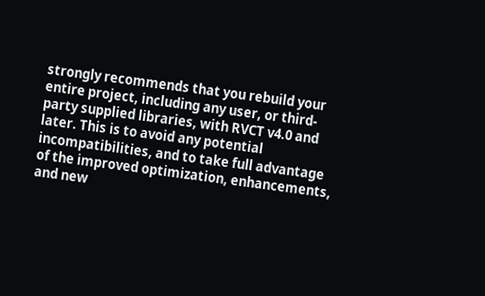strongly recommends that you rebuild your entire project, including any user, or third-party supplied libraries, with RVCT v4.0 and later. This is to avoid any potential incompatibilities, and to take full advantage of the improved optimization, enhancements, and new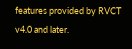features provided by RVCT v4.0 and later.